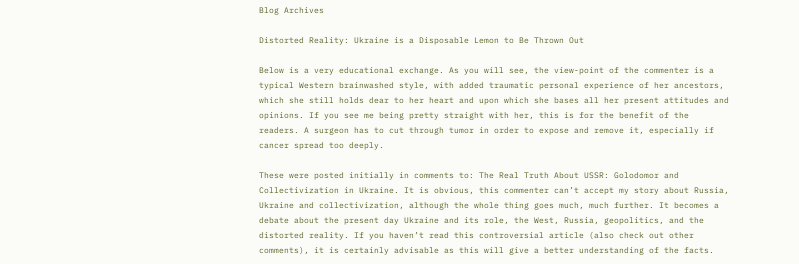Blog Archives

Distorted Reality: Ukraine is a Disposable Lemon to Be Thrown Out

Below is a very educational exchange. As you will see, the view-point of the commenter is a typical Western brainwashed style, with added traumatic personal experience of her ancestors, which she still holds dear to her heart and upon which she bases all her present attitudes and opinions. If you see me being pretty straight with her, this is for the benefit of the readers. A surgeon has to cut through tumor in order to expose and remove it, especially if cancer spread too deeply.

These were posted initially in comments to: The Real Truth About USSR: Golodomor and Collectivization in Ukraine. It is obvious, this commenter can’t accept my story about Russia, Ukraine and collectivization, although the whole thing goes much, much further. It becomes a debate about the present day Ukraine and its role, the West, Russia, geopolitics, and the distorted reality. If you haven’t read this controversial article (also check out other comments), it is certainly advisable as this will give a better understanding of the facts.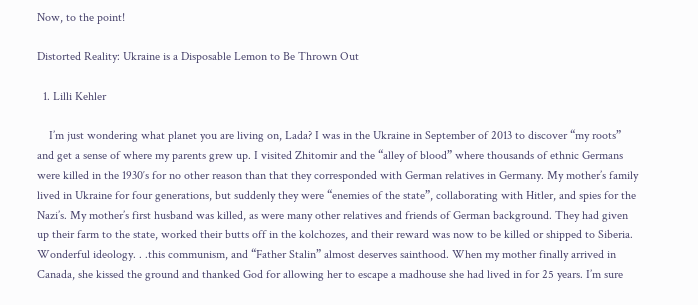Now, to the point!

Distorted Reality: Ukraine is a Disposable Lemon to Be Thrown Out

  1. Lilli Kehler

    I’m just wondering what planet you are living on, Lada? I was in the Ukraine in September of 2013 to discover “my roots” and get a sense of where my parents grew up. I visited Zhitomir and the “alley of blood” where thousands of ethnic Germans were killed in the 1930′s for no other reason than that they corresponded with German relatives in Germany. My mother’s family lived in Ukraine for four generations, but suddenly they were “enemies of the state”, collaborating with Hitler, and spies for the Nazi’s. My mother’s first husband was killed, as were many other relatives and friends of German background. They had given up their farm to the state, worked their butts off in the kolchozes, and their reward was now to be killed or shipped to Siberia. Wonderful ideology. . .this communism, and “Father Stalin” almost deserves sainthood. When my mother finally arrived in Canada, she kissed the ground and thanked God for allowing her to escape a madhouse she had lived in for 25 years. I’m sure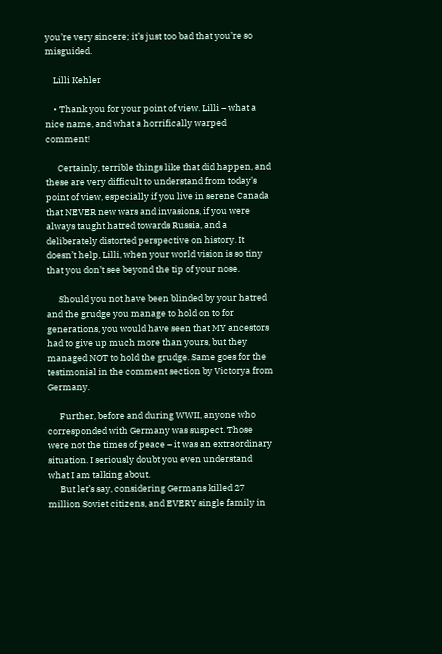you’re very sincere; it’s just too bad that you’re so misguided.

    Lilli Kehler

    • Thank you for your point of view. Lilli – what a nice name, and what a horrifically warped comment!

      Certainly, terrible things like that did happen, and these are very difficult to understand from today’s point of view, especially if you live in serene Canada that NEVER new wars and invasions, if you were always taught hatred towards Russia, and a deliberately distorted perspective on history. It doesn’t help, Lilli, when your world vision is so tiny that you don’t see beyond the tip of your nose.

      Should you not have been blinded by your hatred and the grudge you manage to hold on to for generations, you would have seen that MY ancestors had to give up much more than yours, but they managed NOT to hold the grudge. Same goes for the testimonial in the comment section by Victorya from Germany.

      Further, before and during WWII, anyone who corresponded with Germany was suspect. Those were not the times of peace – it was an extraordinary situation. I seriously doubt you even understand what I am talking about.
      But let’s say, considering Germans killed 27 million Soviet citizens, and EVERY single family in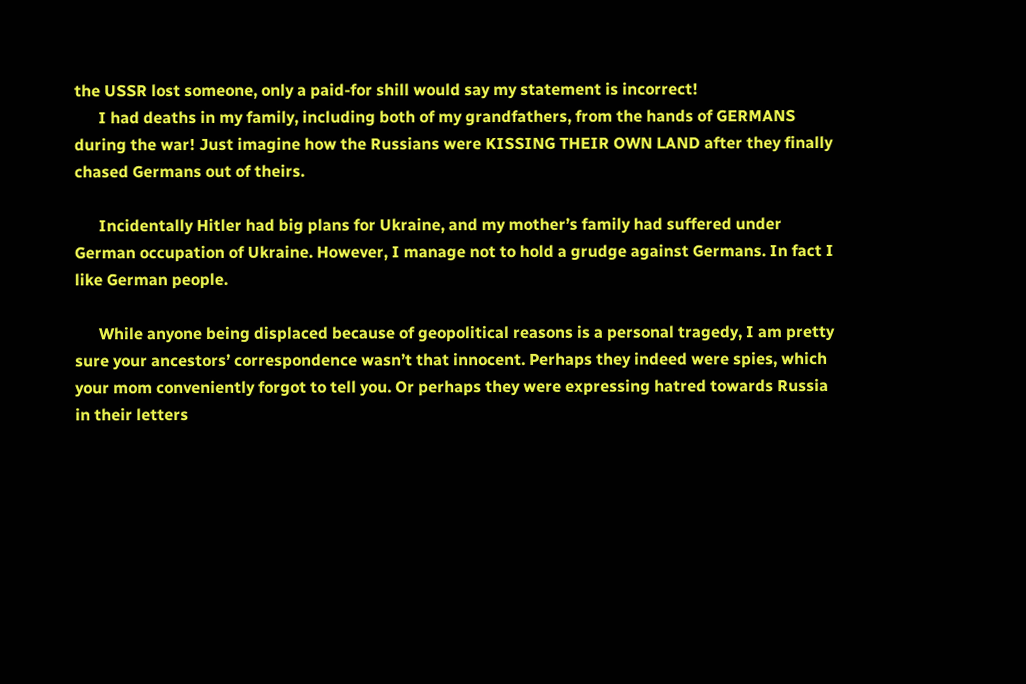the USSR lost someone, only a paid-for shill would say my statement is incorrect!
      I had deaths in my family, including both of my grandfathers, from the hands of GERMANS during the war! Just imagine how the Russians were KISSING THEIR OWN LAND after they finally chased Germans out of theirs.

      Incidentally Hitler had big plans for Ukraine, and my mother’s family had suffered under German occupation of Ukraine. However, I manage not to hold a grudge against Germans. In fact I like German people.

      While anyone being displaced because of geopolitical reasons is a personal tragedy, I am pretty sure your ancestors’ correspondence wasn’t that innocent. Perhaps they indeed were spies, which your mom conveniently forgot to tell you. Or perhaps they were expressing hatred towards Russia in their letters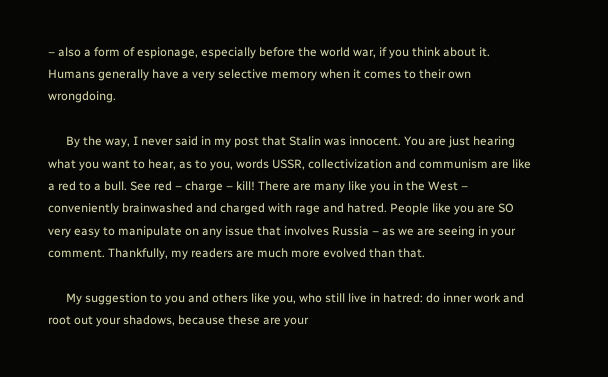– also a form of espionage, especially before the world war, if you think about it. Humans generally have a very selective memory when it comes to their own wrongdoing.

      By the way, I never said in my post that Stalin was innocent. You are just hearing what you want to hear, as to you, words USSR, collectivization and communism are like a red to a bull. See red – charge – kill! There are many like you in the West – conveniently brainwashed and charged with rage and hatred. People like you are SO very easy to manipulate on any issue that involves Russia – as we are seeing in your comment. Thankfully, my readers are much more evolved than that.

      My suggestion to you and others like you, who still live in hatred: do inner work and root out your shadows, because these are your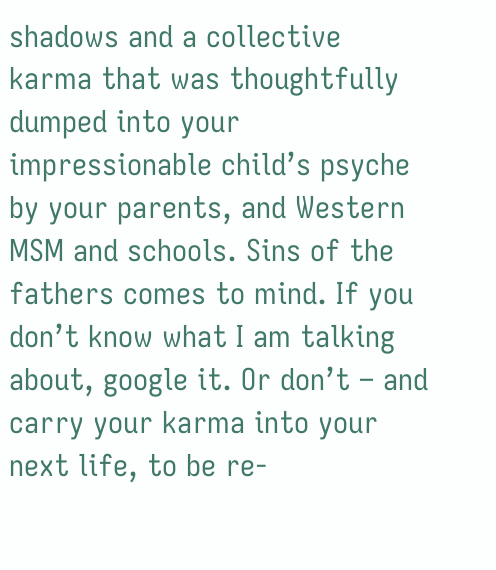shadows and a collective karma that was thoughtfully dumped into your impressionable child’s psyche by your parents, and Western MSM and schools. Sins of the fathers comes to mind. If you don’t know what I am talking about, google it. Or don’t – and carry your karma into your next life, to be re-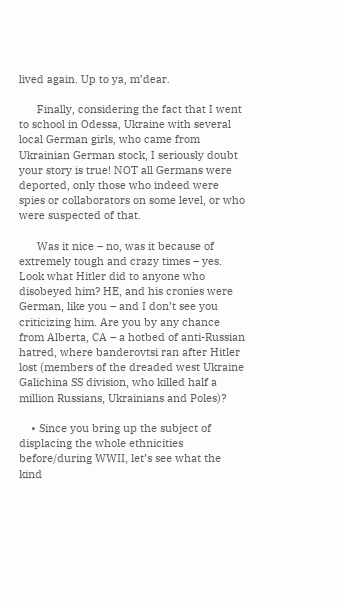lived again. Up to ya, m’dear.

      Finally, considering the fact that I went to school in Odessa, Ukraine with several local German girls, who came from Ukrainian German stock, I seriously doubt your story is true! NOT all Germans were deported, only those who indeed were spies or collaborators on some level, or who were suspected of that.

      Was it nice – no, was it because of extremely tough and crazy times – yes. Look what Hitler did to anyone who disobeyed him? HE, and his cronies were German, like you – and I don’t see you criticizing him. Are you by any chance from Alberta, CA – a hotbed of anti-Russian hatred, where banderovtsi ran after Hitler lost (members of the dreaded west Ukraine Galichina SS division, who killed half a million Russians, Ukrainians and Poles)?

    • Since you bring up the subject of displacing the whole ethnicities before/during WWII, let’s see what the kind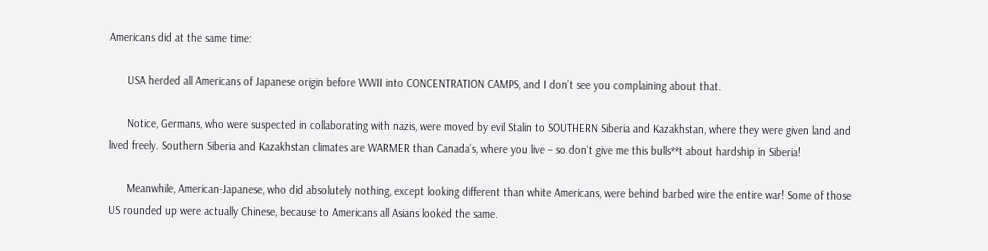Americans did at the same time:

      USA herded all Americans of Japanese origin before WWII into CONCENTRATION CAMPS, and I don’t see you complaining about that.

      Notice, Germans, who were suspected in collaborating with nazis, were moved by evil Stalin to SOUTHERN Siberia and Kazakhstan, where they were given land and lived freely. Southern Siberia and Kazakhstan climates are WARMER than Canada’s, where you live – so don’t give me this bulls**t about hardship in Siberia!

      Meanwhile, American-Japanese, who did absolutely nothing, except looking different than white Americans, were behind barbed wire the entire war! Some of those US rounded up were actually Chinese, because to Americans all Asians looked the same.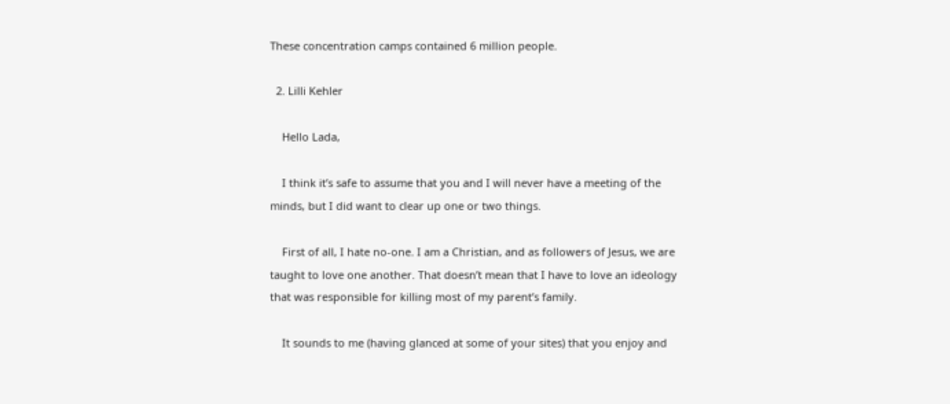These concentration camps contained 6 million people.

  2. Lilli Kehler

    Hello Lada,

    I think it’s safe to assume that you and I will never have a meeting of the minds, but I did want to clear up one or two things.

    First of all, I hate no-one. I am a Christian, and as followers of Jesus, we are taught to love one another. That doesn’t mean that I have to love an ideology that was responsible for killing most of my parent’s family.

    It sounds to me (having glanced at some of your sites) that you enjoy and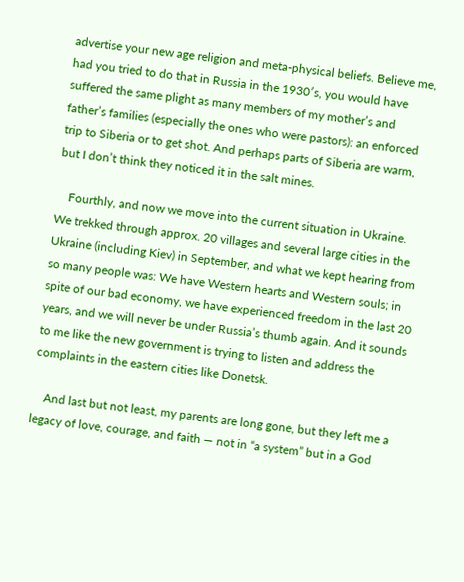advertise your new age religion and meta-physical beliefs. Believe me, had you tried to do that in Russia in the 1930′s, you would have suffered the same plight as many members of my mother’s and father’s families (especially the ones who were pastors): an enforced trip to Siberia or to get shot. And perhaps parts of Siberia are warm, but I don’t think they noticed it in the salt mines.

    Fourthly, and now we move into the current situation in Ukraine. We trekked through approx. 20 villages and several large cities in the Ukraine (including Kiev) in September, and what we kept hearing from so many people was: We have Western hearts and Western souls; in spite of our bad economy, we have experienced freedom in the last 20 years, and we will never be under Russia’s thumb again. And it sounds to me like the new government is trying to listen and address the complaints in the eastern cities like Donetsk.

    And last but not least, my parents are long gone, but they left me a legacy of love, courage, and faith — not in “a system” but in a God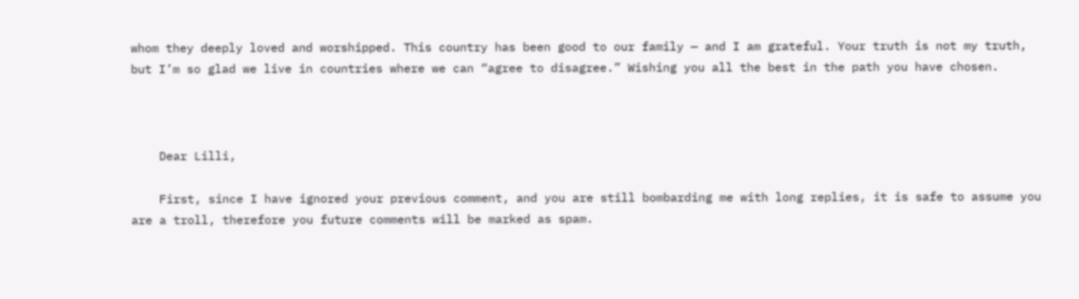whom they deeply loved and worshipped. This country has been good to our family — and I am grateful. Your truth is not my truth, but I’m so glad we live in countries where we can “agree to disagree.” Wishing you all the best in the path you have chosen.



    Dear Lilli,

    First, since I have ignored your previous comment, and you are still bombarding me with long replies, it is safe to assume you are a troll, therefore you future comments will be marked as spam.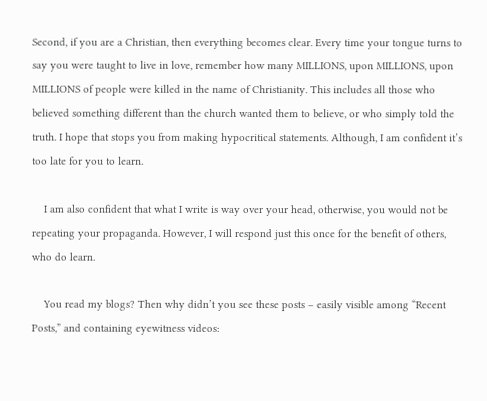Second, if you are a Christian, then everything becomes clear. Every time your tongue turns to say you were taught to live in love, remember how many MILLIONS, upon MILLIONS, upon MILLIONS of people were killed in the name of Christianity. This includes all those who believed something different than the church wanted them to believe, or who simply told the truth. I hope that stops you from making hypocritical statements. Although, I am confident it’s too late for you to learn.

    I am also confident that what I write is way over your head, otherwise, you would not be repeating your propaganda. However, I will respond just this once for the benefit of others, who do learn.

    You read my blogs? Then why didn’t you see these posts – easily visible among “Recent Posts,” and containing eyewitness videos: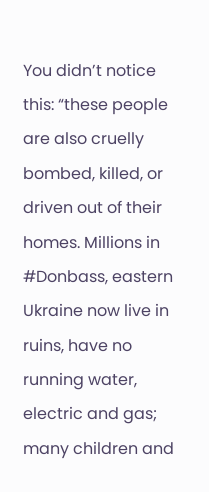You didn’t notice this: “these people are also cruelly bombed, killed, or driven out of their homes. Millions in #Donbass, eastern Ukraine now live in ruins, have no running water, electric and gas; many children and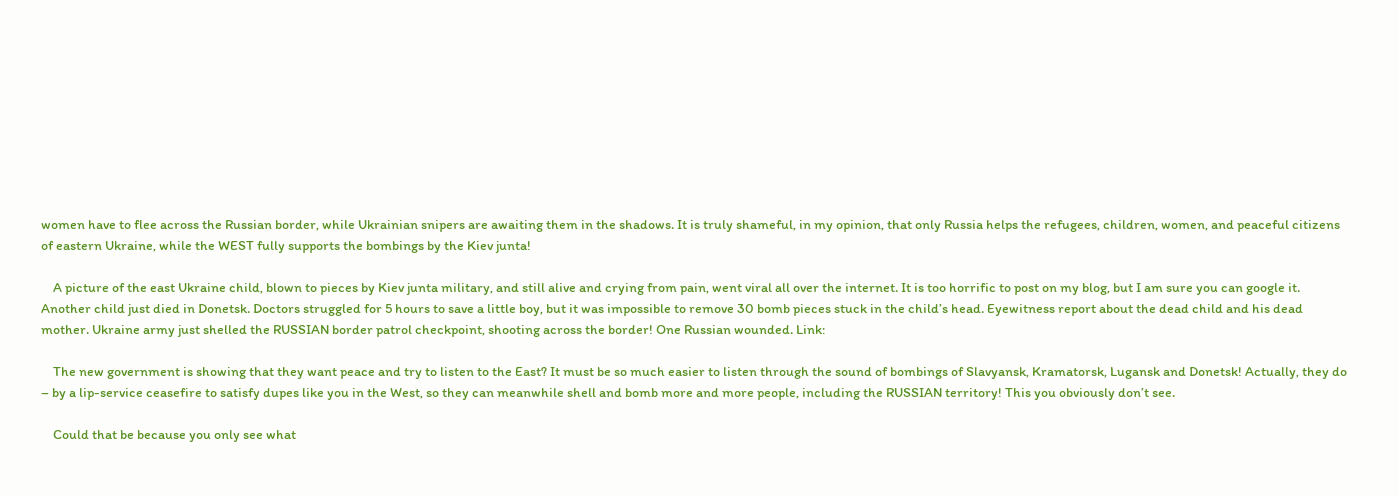women have to flee across the Russian border, while Ukrainian snipers are awaiting them in the shadows. It is truly shameful, in my opinion, that only Russia helps the refugees, children, women, and peaceful citizens of eastern Ukraine, while the WEST fully supports the bombings by the Kiev junta!

    A picture of the east Ukraine child, blown to pieces by Kiev junta military, and still alive and crying from pain, went viral all over the internet. It is too horrific to post on my blog, but I am sure you can google it. Another child just died in Donetsk. Doctors struggled for 5 hours to save a little boy, but it was impossible to remove 30 bomb pieces stuck in the child’s head. Eyewitness report about the dead child and his dead mother. Ukraine army just shelled the RUSSIAN border patrol checkpoint, shooting across the border! One Russian wounded. Link:

    The new government is showing that they want peace and try to listen to the East? It must be so much easier to listen through the sound of bombings of Slavyansk, Kramatorsk, Lugansk and Donetsk! Actually, they do – by a lip-service ceasefire to satisfy dupes like you in the West, so they can meanwhile shell and bomb more and more people, including the RUSSIAN territory! This you obviously don’t see.

    Could that be because you only see what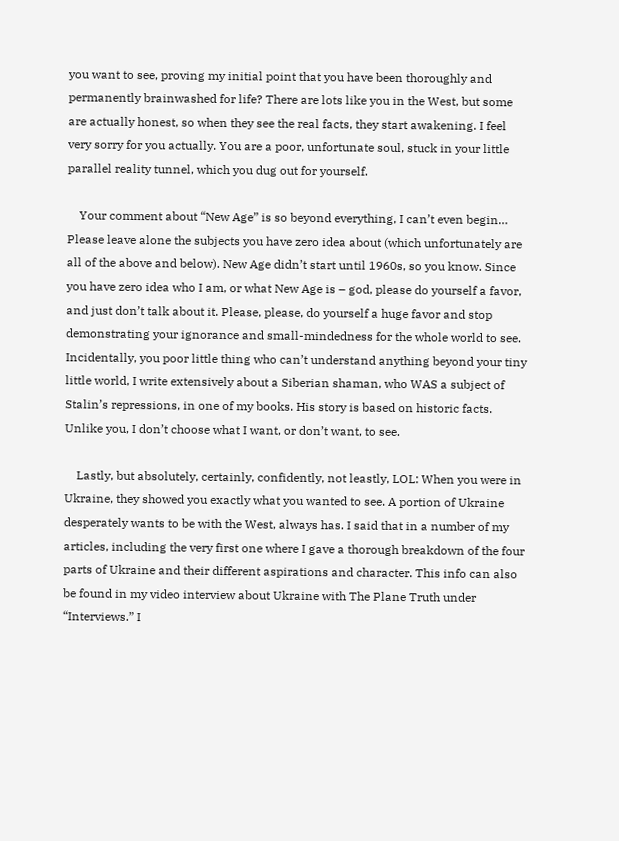you want to see, proving my initial point that you have been thoroughly and permanently brainwashed for life? There are lots like you in the West, but some are actually honest, so when they see the real facts, they start awakening. I feel very sorry for you actually. You are a poor, unfortunate soul, stuck in your little parallel reality tunnel, which you dug out for yourself.

    Your comment about “New Age” is so beyond everything, I can’t even begin… Please leave alone the subjects you have zero idea about (which unfortunately are all of the above and below). New Age didn’t start until 1960s, so you know. Since you have zero idea who I am, or what New Age is – god, please do yourself a favor, and just don’t talk about it. Please, please, do yourself a huge favor and stop demonstrating your ignorance and small-mindedness for the whole world to see. Incidentally, you poor little thing who can’t understand anything beyond your tiny little world, I write extensively about a Siberian shaman, who WAS a subject of Stalin’s repressions, in one of my books. His story is based on historic facts. Unlike you, I don’t choose what I want, or don’t want, to see.

    Lastly, but absolutely, certainly, confidently, not leastly, LOL: When you were in Ukraine, they showed you exactly what you wanted to see. A portion of Ukraine desperately wants to be with the West, always has. I said that in a number of my articles, including the very first one where I gave a thorough breakdown of the four parts of Ukraine and their different aspirations and character. This info can also be found in my video interview about Ukraine with The Plane Truth under “Interviews.” I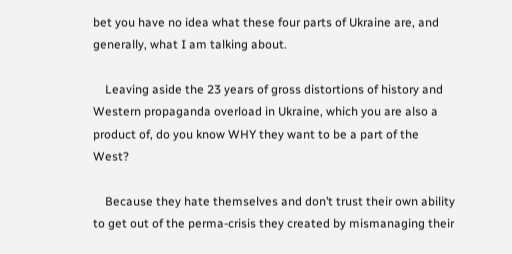bet you have no idea what these four parts of Ukraine are, and generally, what I am talking about.

    Leaving aside the 23 years of gross distortions of history and Western propaganda overload in Ukraine, which you are also a product of, do you know WHY they want to be a part of the West?

    Because they hate themselves and don’t trust their own ability to get out of the perma-crisis they created by mismanaging their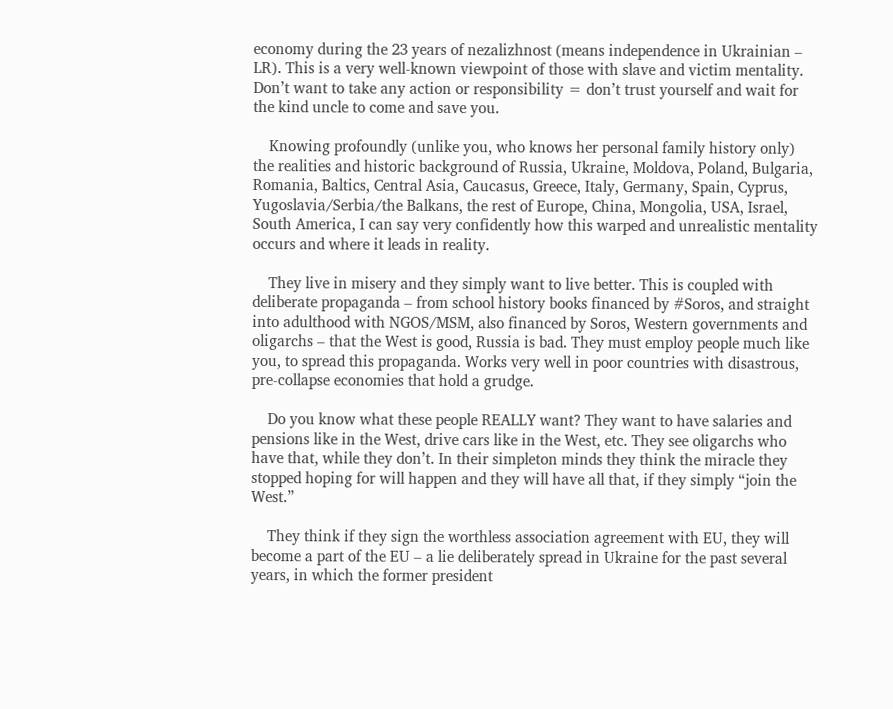economy during the 23 years of nezalizhnost (means independence in Ukrainian – LR). This is a very well-known viewpoint of those with slave and victim mentality. Don’t want to take any action or responsibility = don’t trust yourself and wait for the kind uncle to come and save you.

    Knowing profoundly (unlike you, who knows her personal family history only) the realities and historic background of Russia, Ukraine, Moldova, Poland, Bulgaria, Romania, Baltics, Central Asia, Caucasus, Greece, Italy, Germany, Spain, Cyprus, Yugoslavia/Serbia/the Balkans, the rest of Europe, China, Mongolia, USA, Israel, South America, I can say very confidently how this warped and unrealistic mentality occurs and where it leads in reality.

    They live in misery and they simply want to live better. This is coupled with deliberate propaganda – from school history books financed by #Soros, and straight into adulthood with NGOS/MSM, also financed by Soros, Western governments and oligarchs – that the West is good, Russia is bad. They must employ people much like you, to spread this propaganda. Works very well in poor countries with disastrous, pre-collapse economies that hold a grudge.

    Do you know what these people REALLY want? They want to have salaries and pensions like in the West, drive cars like in the West, etc. They see oligarchs who have that, while they don’t. In their simpleton minds they think the miracle they stopped hoping for will happen and they will have all that, if they simply “join the West.”

    They think if they sign the worthless association agreement with EU, they will become a part of the EU – a lie deliberately spread in Ukraine for the past several years, in which the former president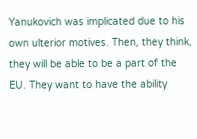Yanukovich was implicated due to his own ulterior motives. Then, they think, they will be able to be a part of the EU. They want to have the ability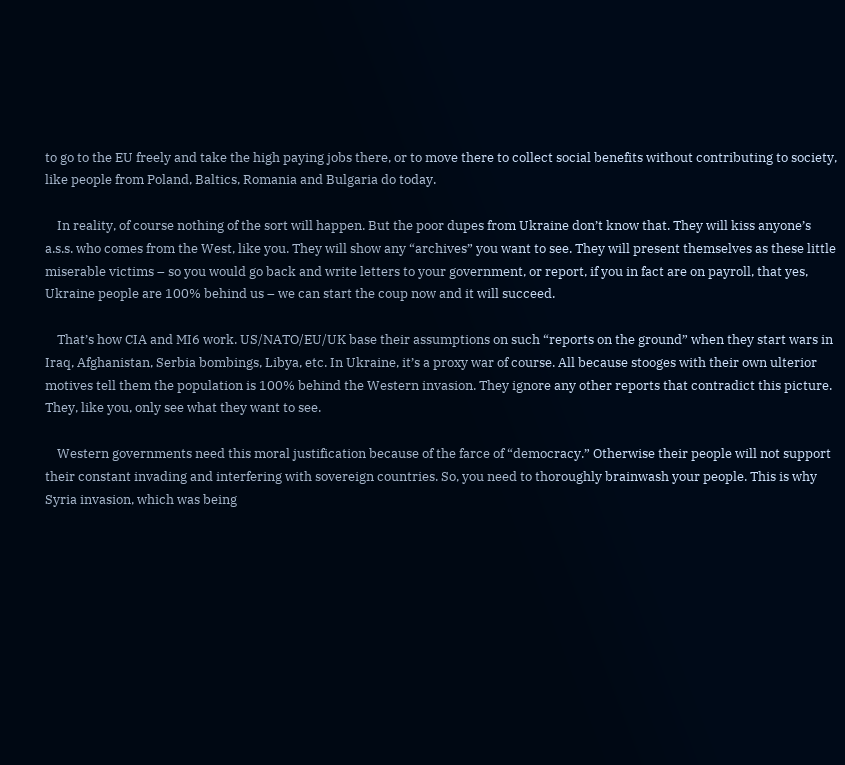to go to the EU freely and take the high paying jobs there, or to move there to collect social benefits without contributing to society, like people from Poland, Baltics, Romania and Bulgaria do today.

    In reality, of course nothing of the sort will happen. But the poor dupes from Ukraine don’t know that. They will kiss anyone’s a.s.s. who comes from the West, like you. They will show any “archives” you want to see. They will present themselves as these little miserable victims – so you would go back and write letters to your government, or report, if you in fact are on payroll, that yes, Ukraine people are 100% behind us – we can start the coup now and it will succeed.

    That’s how CIA and MI6 work. US/NATO/EU/UK base their assumptions on such “reports on the ground” when they start wars in Iraq, Afghanistan, Serbia bombings, Libya, etc. In Ukraine, it’s a proxy war of course. All because stooges with their own ulterior motives tell them the population is 100% behind the Western invasion. They ignore any other reports that contradict this picture. They, like you, only see what they want to see.

    Western governments need this moral justification because of the farce of “democracy.” Otherwise their people will not support their constant invading and interfering with sovereign countries. So, you need to thoroughly brainwash your people. This is why Syria invasion, which was being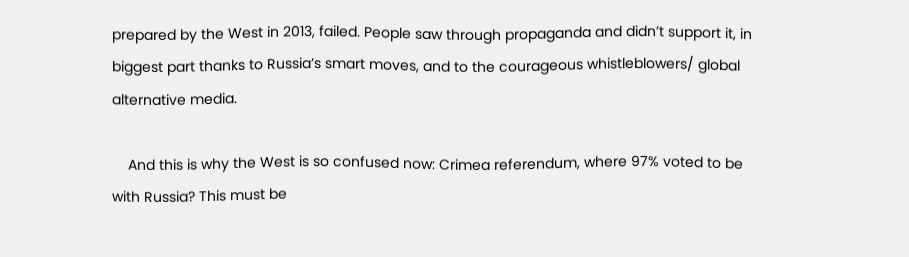prepared by the West in 2013, failed. People saw through propaganda and didn’t support it, in biggest part thanks to Russia’s smart moves, and to the courageous whistleblowers/ global alternative media.

    And this is why the West is so confused now: Crimea referendum, where 97% voted to be with Russia? This must be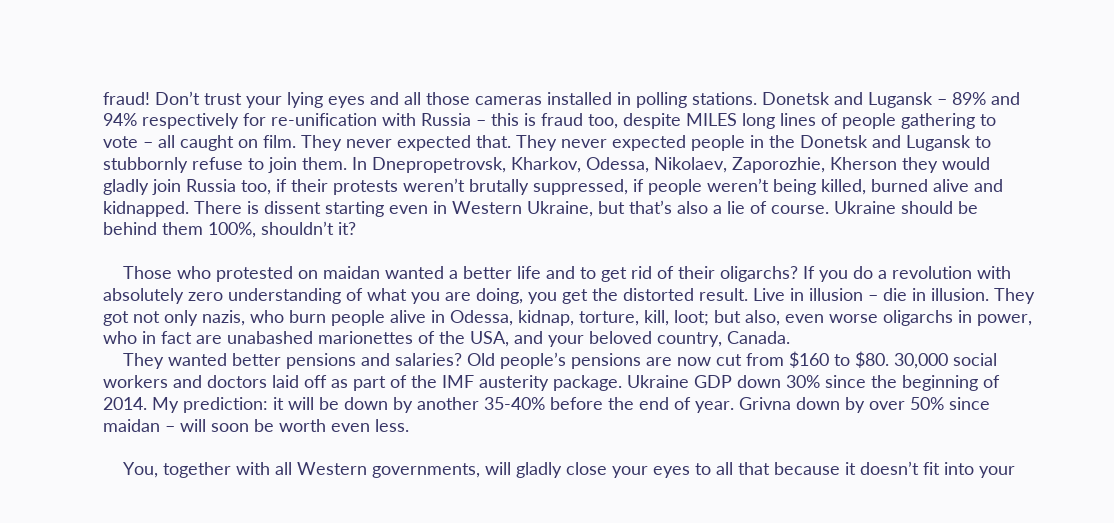fraud! Don’t trust your lying eyes and all those cameras installed in polling stations. Donetsk and Lugansk – 89% and 94% respectively for re-unification with Russia – this is fraud too, despite MILES long lines of people gathering to vote – all caught on film. They never expected that. They never expected people in the Donetsk and Lugansk to stubbornly refuse to join them. In Dnepropetrovsk, Kharkov, Odessa, Nikolaev, Zaporozhie, Kherson they would gladly join Russia too, if their protests weren’t brutally suppressed, if people weren’t being killed, burned alive and kidnapped. There is dissent starting even in Western Ukraine, but that’s also a lie of course. Ukraine should be behind them 100%, shouldn’t it?

    Those who protested on maidan wanted a better life and to get rid of their oligarchs? If you do a revolution with absolutely zero understanding of what you are doing, you get the distorted result. Live in illusion – die in illusion. They got not only nazis, who burn people alive in Odessa, kidnap, torture, kill, loot; but also, even worse oligarchs in power, who in fact are unabashed marionettes of the USA, and your beloved country, Canada.
    They wanted better pensions and salaries? Old people’s pensions are now cut from $160 to $80. 30,000 social workers and doctors laid off as part of the IMF austerity package. Ukraine GDP down 30% since the beginning of 2014. My prediction: it will be down by another 35-40% before the end of year. Grivna down by over 50% since maidan – will soon be worth even less.

    You, together with all Western governments, will gladly close your eyes to all that because it doesn’t fit into your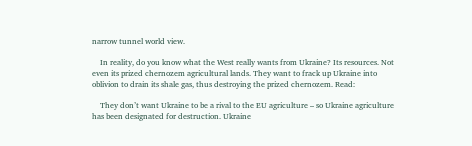narrow tunnel world view.

    In reality, do you know what the West really wants from Ukraine? Its resources. Not even its prized chernozem agricultural lands. They want to frack up Ukraine into oblivion to drain its shale gas, thus destroying the prized chernozem. Read:

    They don’t want Ukraine to be a rival to the EU agriculture – so Ukraine agriculture has been designated for destruction. Ukraine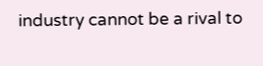industry cannot be a rival to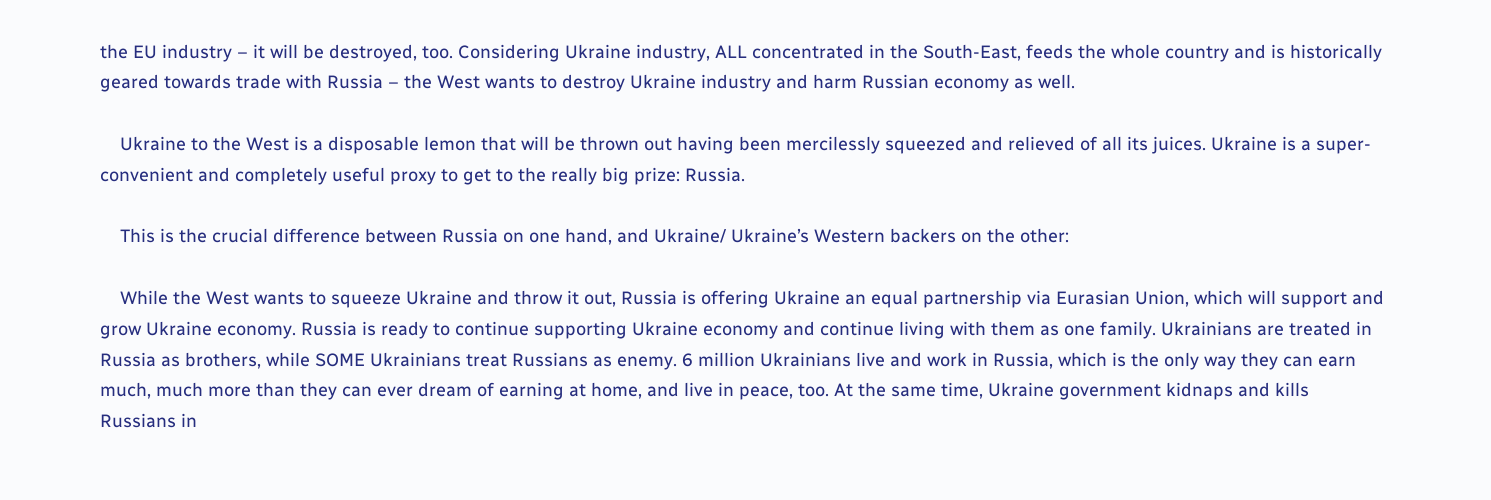the EU industry – it will be destroyed, too. Considering Ukraine industry, ALL concentrated in the South-East, feeds the whole country and is historically geared towards trade with Russia – the West wants to destroy Ukraine industry and harm Russian economy as well.

    Ukraine to the West is a disposable lemon that will be thrown out having been mercilessly squeezed and relieved of all its juices. Ukraine is a super-convenient and completely useful proxy to get to the really big prize: Russia.

    This is the crucial difference between Russia on one hand, and Ukraine/ Ukraine’s Western backers on the other:

    While the West wants to squeeze Ukraine and throw it out, Russia is offering Ukraine an equal partnership via Eurasian Union, which will support and grow Ukraine economy. Russia is ready to continue supporting Ukraine economy and continue living with them as one family. Ukrainians are treated in Russia as brothers, while SOME Ukrainians treat Russians as enemy. 6 million Ukrainians live and work in Russia, which is the only way they can earn much, much more than they can ever dream of earning at home, and live in peace, too. At the same time, Ukraine government kidnaps and kills Russians in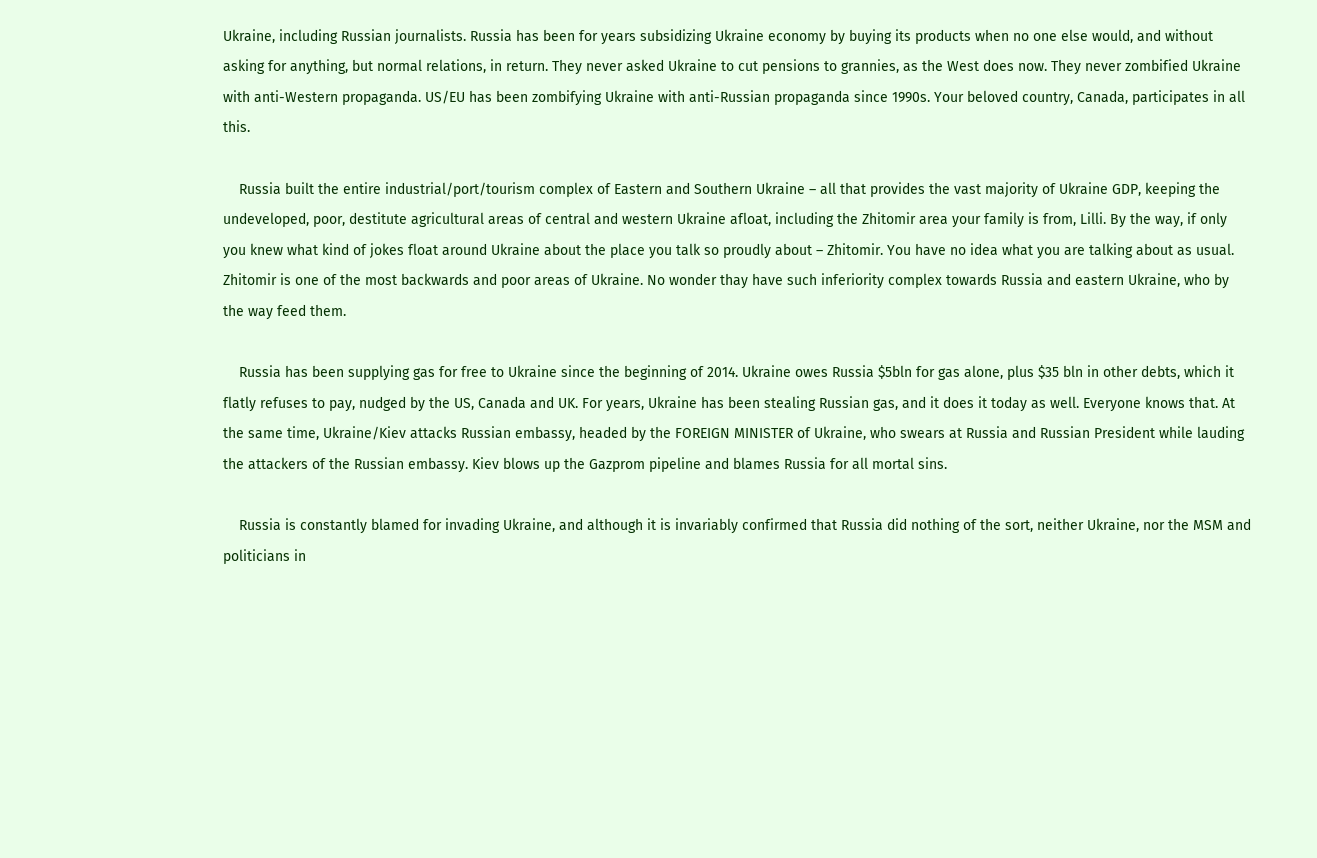Ukraine, including Russian journalists. Russia has been for years subsidizing Ukraine economy by buying its products when no one else would, and without asking for anything, but normal relations, in return. They never asked Ukraine to cut pensions to grannies, as the West does now. They never zombified Ukraine with anti-Western propaganda. US/EU has been zombifying Ukraine with anti-Russian propaganda since 1990s. Your beloved country, Canada, participates in all this.

    Russia built the entire industrial/port/tourism complex of Eastern and Southern Ukraine – all that provides the vast majority of Ukraine GDP, keeping the undeveloped, poor, destitute agricultural areas of central and western Ukraine afloat, including the Zhitomir area your family is from, Lilli. By the way, if only you knew what kind of jokes float around Ukraine about the place you talk so proudly about – Zhitomir. You have no idea what you are talking about as usual. Zhitomir is one of the most backwards and poor areas of Ukraine. No wonder thay have such inferiority complex towards Russia and eastern Ukraine, who by the way feed them.

    Russia has been supplying gas for free to Ukraine since the beginning of 2014. Ukraine owes Russia $5bln for gas alone, plus $35 bln in other debts, which it flatly refuses to pay, nudged by the US, Canada and UK. For years, Ukraine has been stealing Russian gas, and it does it today as well. Everyone knows that. At the same time, Ukraine/Kiev attacks Russian embassy, headed by the FOREIGN MINISTER of Ukraine, who swears at Russia and Russian President while lauding the attackers of the Russian embassy. Kiev blows up the Gazprom pipeline and blames Russia for all mortal sins.

    Russia is constantly blamed for invading Ukraine, and although it is invariably confirmed that Russia did nothing of the sort, neither Ukraine, nor the MSM and politicians in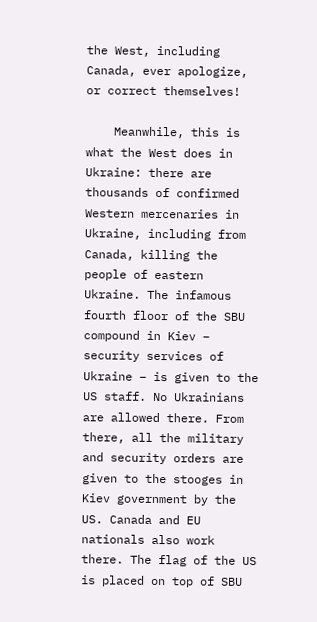the West, including Canada, ever apologize, or correct themselves!

    Meanwhile, this is what the West does in Ukraine: there are thousands of confirmed Western mercenaries in Ukraine, including from Canada, killing the people of eastern Ukraine. The infamous fourth floor of the SBU compound in Kiev – security services of Ukraine – is given to the US staff. No Ukrainians are allowed there. From there, all the military and security orders are given to the stooges in Kiev government by the US. Canada and EU nationals also work there. The flag of the US is placed on top of SBU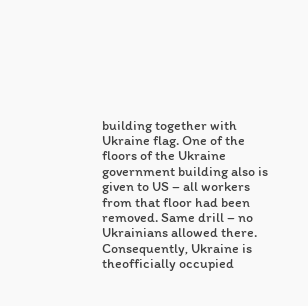building together with Ukraine flag. One of the floors of the Ukraine government building also is given to US – all workers from that floor had been removed. Same drill – no Ukrainians allowed there. Consequently, Ukraine is theofficially occupied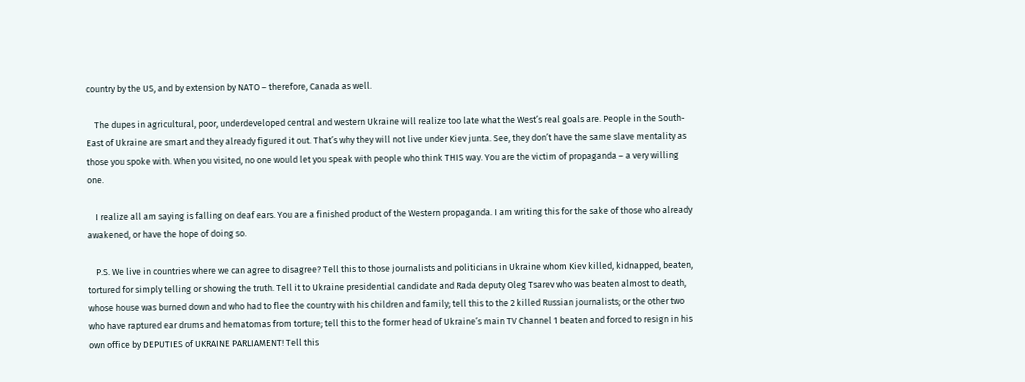country by the US, and by extension by NATO – therefore, Canada as well.

    The dupes in agricultural, poor, underdeveloped central and western Ukraine will realize too late what the West’s real goals are. People in the South-East of Ukraine are smart and they already figured it out. That’s why they will not live under Kiev junta. See, they don’t have the same slave mentality as those you spoke with. When you visited, no one would let you speak with people who think THIS way. You are the victim of propaganda – a very willing one.

    I realize all am saying is falling on deaf ears. You are a finished product of the Western propaganda. I am writing this for the sake of those who already awakened, or have the hope of doing so.

    P.S. We live in countries where we can agree to disagree? Tell this to those journalists and politicians in Ukraine whom Kiev killed, kidnapped, beaten, tortured for simply telling or showing the truth. Tell it to Ukraine presidential candidate and Rada deputy Oleg Tsarev who was beaten almost to death, whose house was burned down and who had to flee the country with his children and family; tell this to the 2 killed Russian journalists; or the other two who have raptured ear drums and hematomas from torture; tell this to the former head of Ukraine’s main TV Channel 1 beaten and forced to resign in his own office by DEPUTIES of UKRAINE PARLIAMENT! Tell this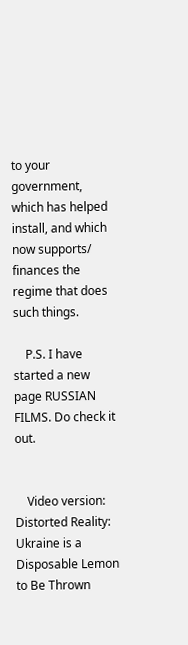to your government, which has helped install, and which now supports/ finances the regime that does such things.

    P.S. I have started a new page RUSSIAN FILMS. Do check it out.


    Video version: Distorted Reality: Ukraine is a Disposable Lemon to Be Thrown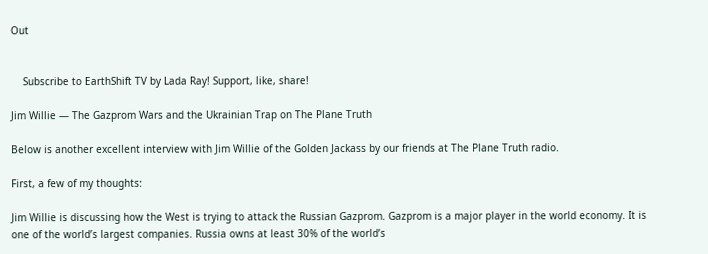Out


    Subscribe to EarthShift TV by Lada Ray! Support, like, share!

Jim Willie — The Gazprom Wars and the Ukrainian Trap on The Plane Truth

Below is another excellent interview with Jim Willie of the Golden Jackass by our friends at The Plane Truth radio.

First, a few of my thoughts:

Jim Willie is discussing how the West is trying to attack the Russian Gazprom. Gazprom is a major player in the world economy. It is one of the world’s largest companies. Russia owns at least 30% of the world’s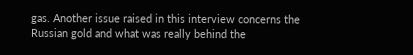gas. Another issue raised in this interview concerns the Russian gold and what was really behind the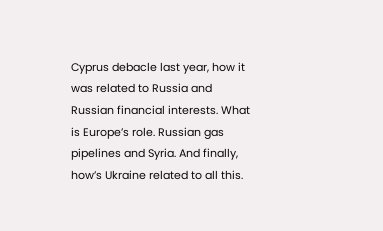Cyprus debacle last year, how it was related to Russia and Russian financial interests. What is Europe’s role. Russian gas pipelines and Syria. And finally, how’s Ukraine related to all this.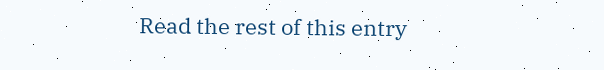Read the rest of this entry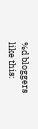%d bloggers like this: